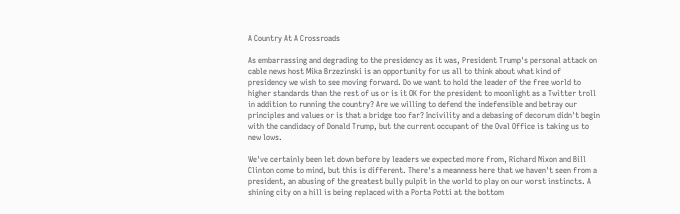A Country At A Crossroads

As embarrassing and degrading to the presidency as it was, President Trump's personal attack on cable news host Mika Brzezinski is an opportunity for us all to think about what kind of presidency we wish to see moving forward. Do we want to hold the leader of the free world to higher standards than the rest of us or is it OK for the president to moonlight as a Twitter troll in addition to running the country? Are we willing to defend the indefensible and betray our principles and values or is that a bridge too far? Incivility and a debasing of decorum didn't begin with the candidacy of Donald Trump, but the current occupant of the Oval Office is taking us to new lows.

We've certainly been let down before by leaders we expected more from, Richard Nixon and Bill Clinton come to mind, but this is different. There's a meanness here that we haven't seen from a president, an abusing of the greatest bully pulpit in the world to play on our worst instincts. A shining city on a hill is being replaced with a Porta Potti at the bottom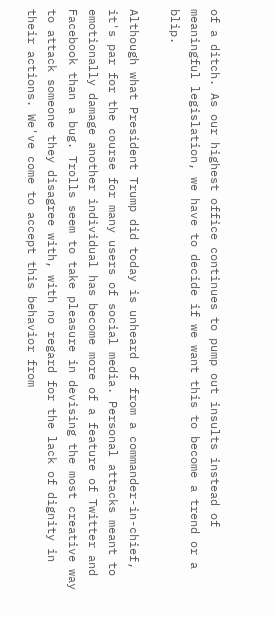of a ditch. As our highest office continues to pump out insults instead of meaningful legislation, we have to decide if we want this to become a trend or a blip.

Although what President Trump did today is unheard of from a commander-in-chief, it's par for the course for many users of social media. Personal attacks meant to emotionally damage another individual has become more of a feature of Twitter and Facebook than a bug. Trolls seem to take pleasure in devising the most creative way to attack someone they disagree with, with no regard for the lack of dignity in their actions. We've come to accept this behavior from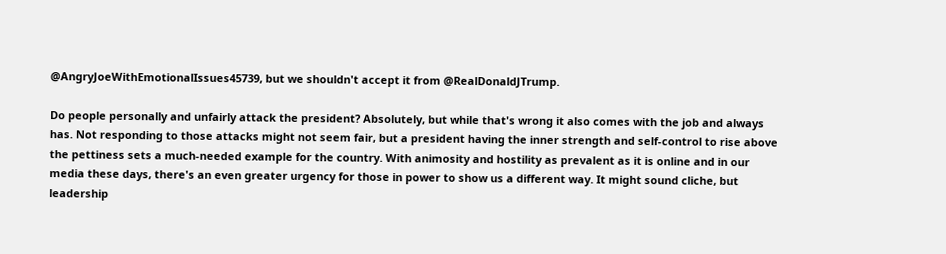@AngryJoeWithEmotionalIssues45739, but we shouldn't accept it from @RealDonaldJTrump.

Do people personally and unfairly attack the president? Absolutely, but while that's wrong it also comes with the job and always has. Not responding to those attacks might not seem fair, but a president having the inner strength and self-control to rise above the pettiness sets a much-needed example for the country. With animosity and hostility as prevalent as it is online and in our media these days, there's an even greater urgency for those in power to show us a different way. It might sound cliche, but leadership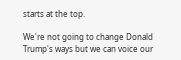starts at the top.

We're not going to change Donald Trump's ways but we can voice our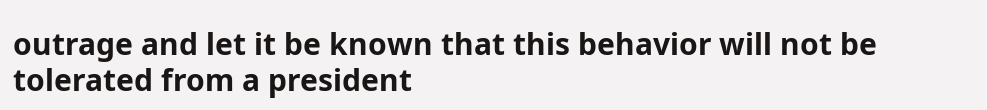outrage and let it be known that this behavior will not be tolerated from a president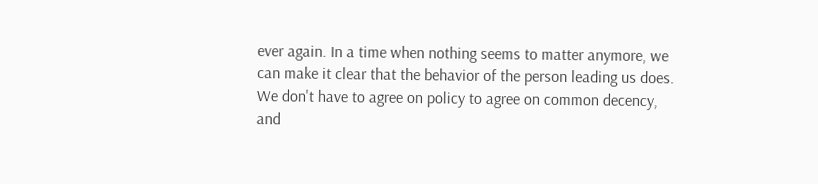ever again. In a time when nothing seems to matter anymore, we can make it clear that the behavior of the person leading us does. We don't have to agree on policy to agree on common decency, and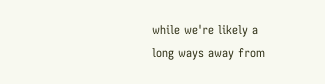while we're likely a long ways away from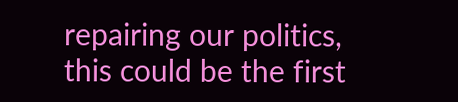repairing our politics, this could be the first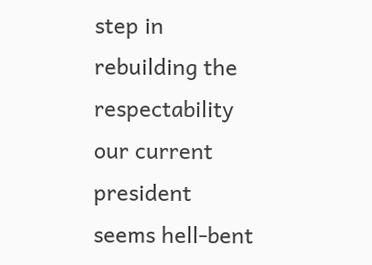step in rebuilding the respectability our current president seems hell-bent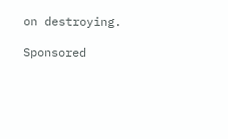on destroying.

Sponsored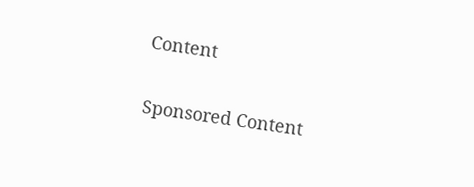Content

Sponsored Content